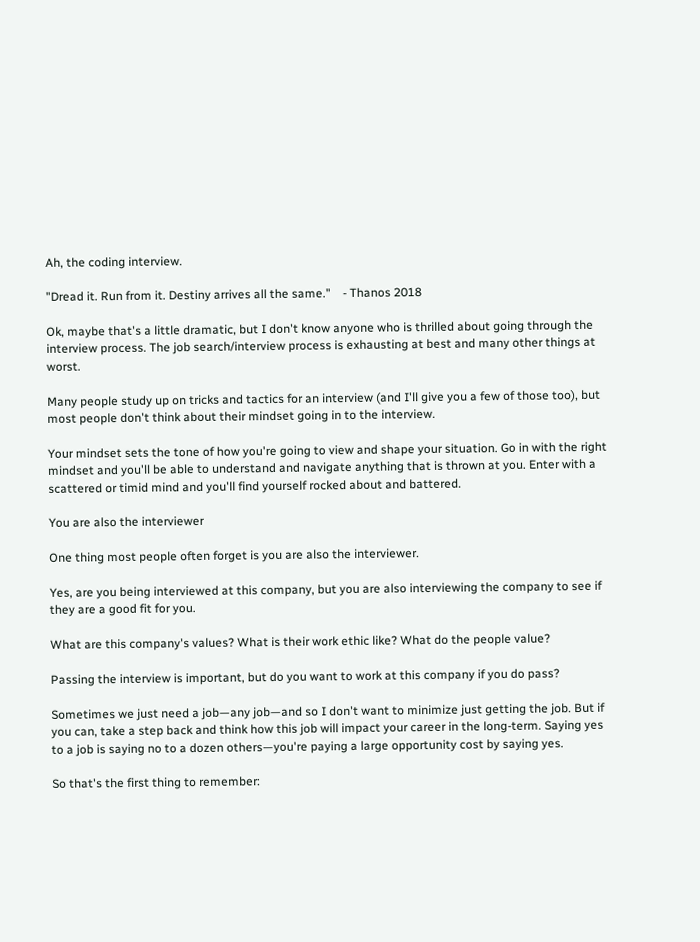Ah, the coding interview.

"Dread it. Run from it. Destiny arrives all the same."    - Thanos 2018

Ok, maybe that's a little dramatic, but I don't know anyone who is thrilled about going through the interview process. The job search/interview process is exhausting at best and many other things at worst.

Many people study up on tricks and tactics for an interview (and I'll give you a few of those too), but most people don't think about their mindset going in to the interview.

Your mindset sets the tone of how you're going to view and shape your situation. Go in with the right mindset and you'll be able to understand and navigate anything that is thrown at you. Enter with a scattered or timid mind and you'll find yourself rocked about and battered.

You are also the interviewer

One thing most people often forget is you are also the interviewer.

Yes, are you being interviewed at this company, but you are also interviewing the company to see if they are a good fit for you.

What are this company's values? What is their work ethic like? What do the people value?

Passing the interview is important, but do you want to work at this company if you do pass?

Sometimes we just need a job—any job—and so I don't want to minimize just getting the job. But if you can, take a step back and think how this job will impact your career in the long-term. Saying yes to a job is saying no to a dozen others—you're paying a large opportunity cost by saying yes.

So that's the first thing to remember: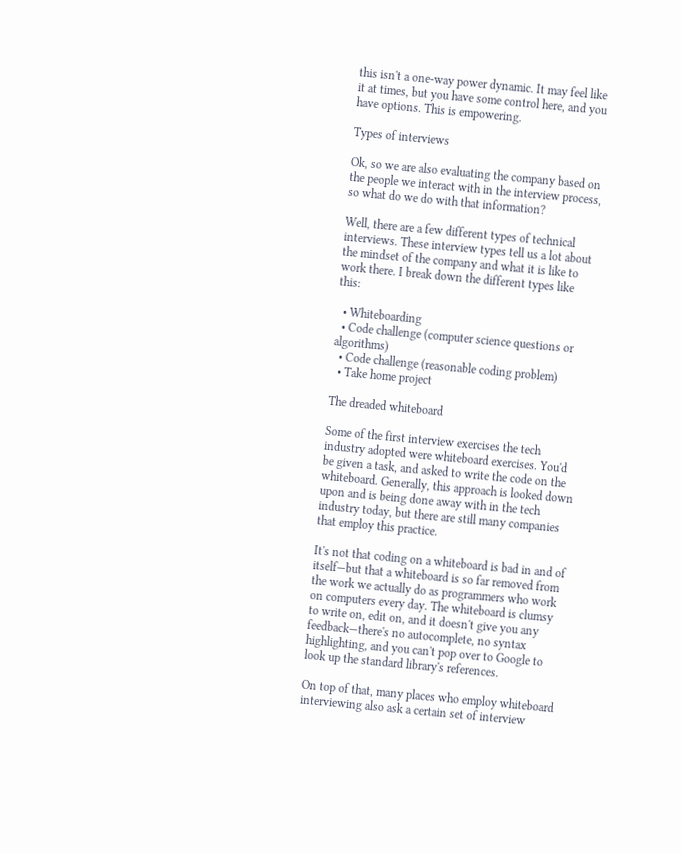this isn't a one-way power dynamic. It may feel like it at times, but you have some control here, and you have options. This is empowering.

Types of interviews

Ok, so we are also evaluating the company based on the people we interact with in the interview process, so what do we do with that information?

Well, there are a few different types of technical interviews. These interview types tell us a lot about the mindset of the company and what it is like to work there. I break down the different types like this:

  • Whiteboarding
  • Code challenge (computer science questions or algorithms)
  • Code challenge (reasonable coding problem)
  • Take home project

The dreaded whiteboard

Some of the first interview exercises the tech industry adopted were whiteboard exercises. You'd be given a task, and asked to write the code on the whiteboard. Generally, this approach is looked down upon and is being done away with in the tech industry today, but there are still many companies that employ this practice.

It's not that coding on a whiteboard is bad in and of itself—but that a whiteboard is so far removed from the work we actually do as programmers who work on computers every day. The whiteboard is clumsy to write on, edit on, and it doesn't give you any feedback—there's no autocomplete, no syntax highlighting, and you can't pop over to Google to look up the standard library's references.

On top of that, many places who employ whiteboard interviewing also ask a certain set of interview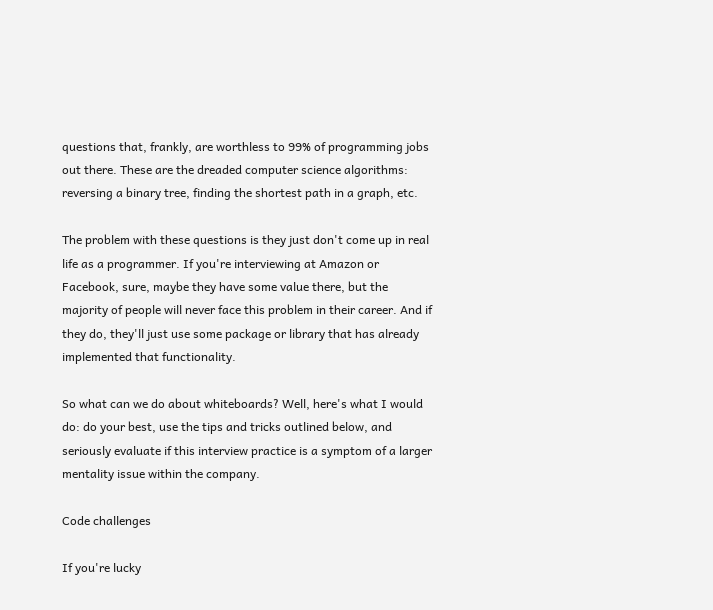questions that, frankly, are worthless to 99% of programming jobs out there. These are the dreaded computer science algorithms: reversing a binary tree, finding the shortest path in a graph, etc.

The problem with these questions is they just don't come up in real life as a programmer. If you're interviewing at Amazon or Facebook, sure, maybe they have some value there, but the majority of people will never face this problem in their career. And if they do, they'll just use some package or library that has already implemented that functionality.

So what can we do about whiteboards? Well, here's what I would do: do your best, use the tips and tricks outlined below, and seriously evaluate if this interview practice is a symptom of a larger mentality issue within the company.

Code challenges

If you're lucky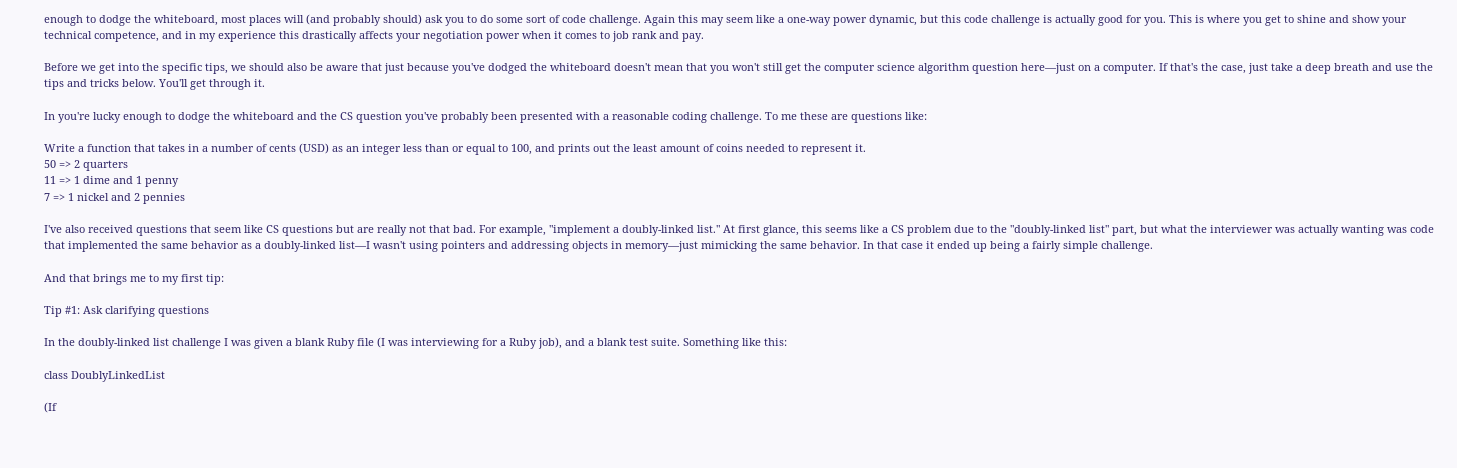enough to dodge the whiteboard, most places will (and probably should) ask you to do some sort of code challenge. Again this may seem like a one-way power dynamic, but this code challenge is actually good for you. This is where you get to shine and show your technical competence, and in my experience this drastically affects your negotiation power when it comes to job rank and pay.

Before we get into the specific tips, we should also be aware that just because you've dodged the whiteboard doesn't mean that you won't still get the computer science algorithm question here—just on a computer. If that's the case, just take a deep breath and use the tips and tricks below. You'll get through it.

In you're lucky enough to dodge the whiteboard and the CS question you've probably been presented with a reasonable coding challenge. To me these are questions like:

Write a function that takes in a number of cents (USD) as an integer less than or equal to 100, and prints out the least amount of coins needed to represent it.
50 => 2 quarters
11 => 1 dime and 1 penny
7 => 1 nickel and 2 pennies

I've also received questions that seem like CS questions but are really not that bad. For example, "implement a doubly-linked list." At first glance, this seems like a CS problem due to the "doubly-linked list" part, but what the interviewer was actually wanting was code that implemented the same behavior as a doubly-linked list—I wasn't using pointers and addressing objects in memory—just mimicking the same behavior. In that case it ended up being a fairly simple challenge.

And that brings me to my first tip:

Tip #1: Ask clarifying questions

In the doubly-linked list challenge I was given a blank Ruby file (I was interviewing for a Ruby job), and a blank test suite. Something like this:

class DoublyLinkedList

(If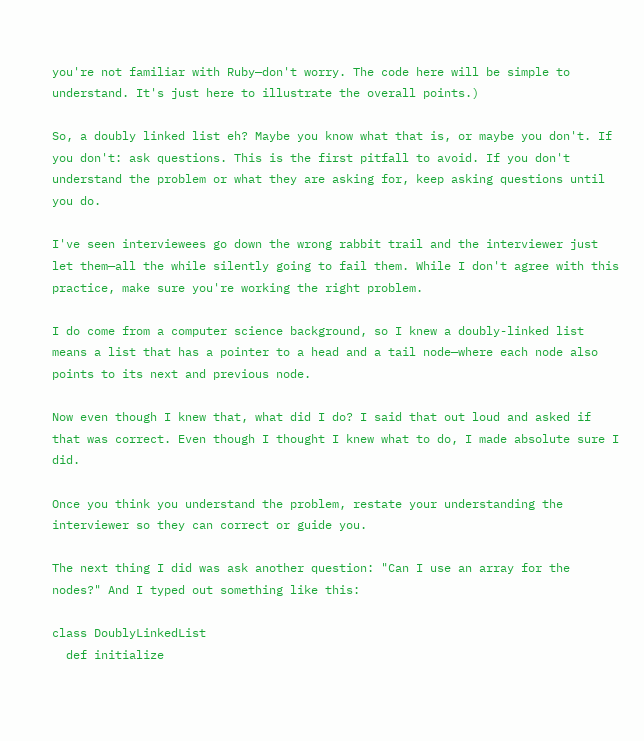you're not familiar with Ruby—don't worry. The code here will be simple to understand. It's just here to illustrate the overall points.)

So, a doubly linked list eh? Maybe you know what that is, or maybe you don't. If you don't: ask questions. This is the first pitfall to avoid. If you don't understand the problem or what they are asking for, keep asking questions until you do.

I've seen interviewees go down the wrong rabbit trail and the interviewer just let them—all the while silently going to fail them. While I don't agree with this practice, make sure you're working the right problem.

I do come from a computer science background, so I knew a doubly-linked list means a list that has a pointer to a head and a tail node—where each node also points to its next and previous node.

Now even though I knew that, what did I do? I said that out loud and asked if that was correct. Even though I thought I knew what to do, I made absolute sure I did.

Once you think you understand the problem, restate your understanding the interviewer so they can correct or guide you.

The next thing I did was ask another question: "Can I use an array for the nodes?" And I typed out something like this:

class DoublyLinkedList
  def initialize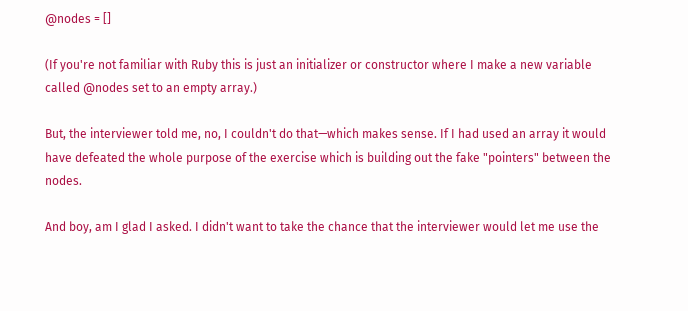@nodes = []

(If you're not familiar with Ruby this is just an initializer or constructor where I make a new variable called @nodes set to an empty array.)

But, the interviewer told me, no, I couldn't do that—which makes sense. If I had used an array it would have defeated the whole purpose of the exercise which is building out the fake "pointers" between the nodes.

And boy, am I glad I asked. I didn't want to take the chance that the interviewer would let me use the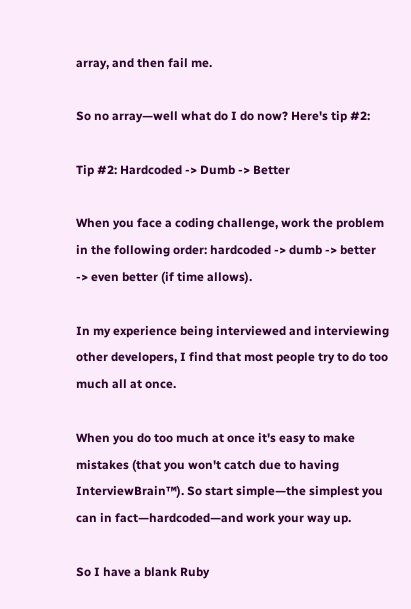array, and then fail me.

So no array—well what do I do now? Here's tip #2:

Tip #2: Hardcoded -> Dumb -> Better

When you face a coding challenge, work the problem in the following order: hardcoded -> dumb -> better -> even better (if time allows).

In my experience being interviewed and interviewing other developers, I find that most people try to do too much all at once.

When you do too much at once it's easy to make mistakes (that you won't catch due to having InterviewBrain™). So start simple—the simplest you can in fact—hardcoded—and work your way up.

So I have a blank Ruby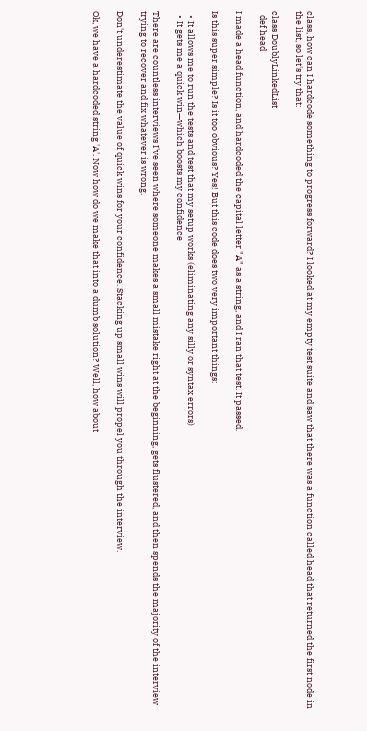class, how can I hardcode something to progress forward? I looked at my empty test suite and saw that there was a function called head that returned the first node in the list, so let's try that:

class DoublyLinkedList
  def head

I made a head function, and hardcoded the capital letter "A" as a string, and I ran that test. It passed.

Is this super simple? Is it too obvious? Yes! But this code does two very important things:

  • It allows me to run the tests and test that my setup works (eliminating any silly or syntax errors)
  • It gets me a quick win—which boosts my confidence

There are countless interviews I've seen where someone makes a small mistake right at the beginning, gets flustered, and then spends the majority of the interview trying to recover and fix whatever is wrong.

Don't underestimate the value of quick wins for your confidence. Stacking up small wins will propel you through the interview.

Ok, we have a hardcoded string 'A'. Now how do we make that into a dumb solution? Well, how about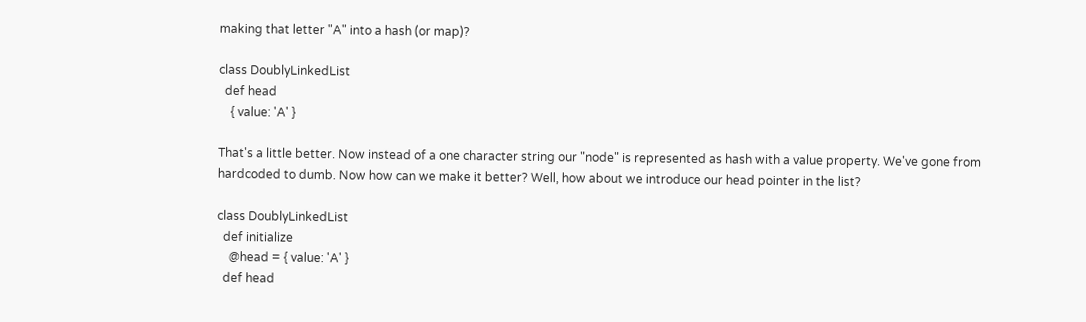making that letter "A" into a hash (or map)?

class DoublyLinkedList
  def head
    { value: 'A' }

That's a little better. Now instead of a one character string our "node" is represented as hash with a value property. We've gone from hardcoded to dumb. Now how can we make it better? Well, how about we introduce our head pointer in the list?

class DoublyLinkedList
  def initialize
    @head = { value: 'A' }
  def head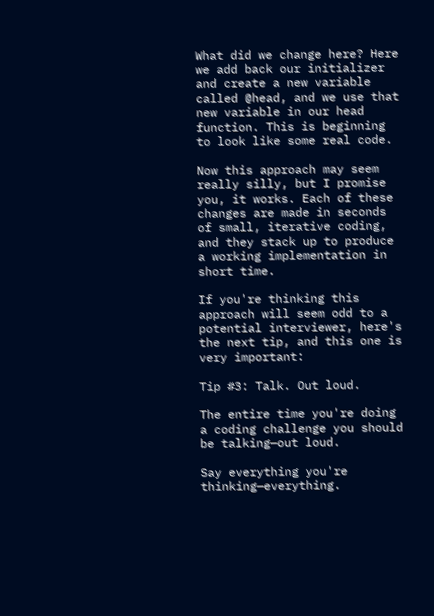What did we change here? Here we add back our initializer and create a new variable called @head, and we use that new variable in our head function. This is beginning to look like some real code.

Now this approach may seem really silly, but I promise you, it works. Each of these changes are made in seconds of small, iterative coding, and they stack up to produce a working implementation in short time.

If you're thinking this approach will seem odd to a potential interviewer, here's the next tip, and this one is very important:

Tip #3: Talk. Out loud.

The entire time you're doing a coding challenge you should be talking—out loud.

Say everything you're thinking—everything.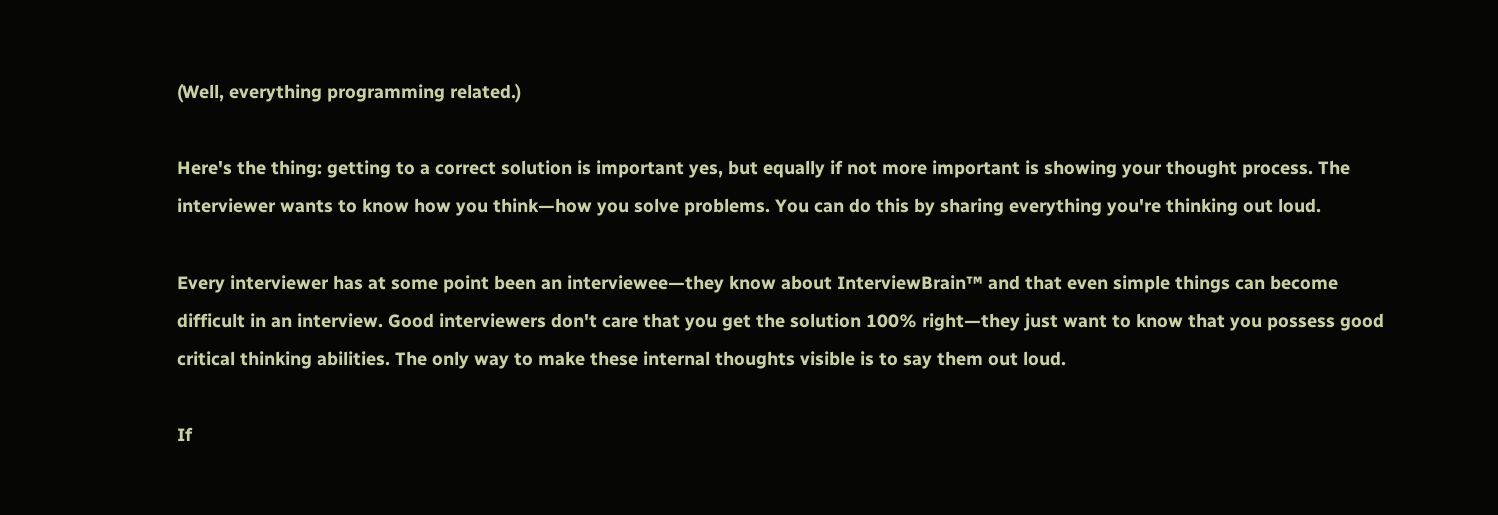(Well, everything programming related.)

Here's the thing: getting to a correct solution is important yes, but equally if not more important is showing your thought process. The interviewer wants to know how you think—how you solve problems. You can do this by sharing everything you're thinking out loud.

Every interviewer has at some point been an interviewee—they know about InterviewBrain™ and that even simple things can become difficult in an interview. Good interviewers don't care that you get the solution 100% right—they just want to know that you possess good critical thinking abilities. The only way to make these internal thoughts visible is to say them out loud.

If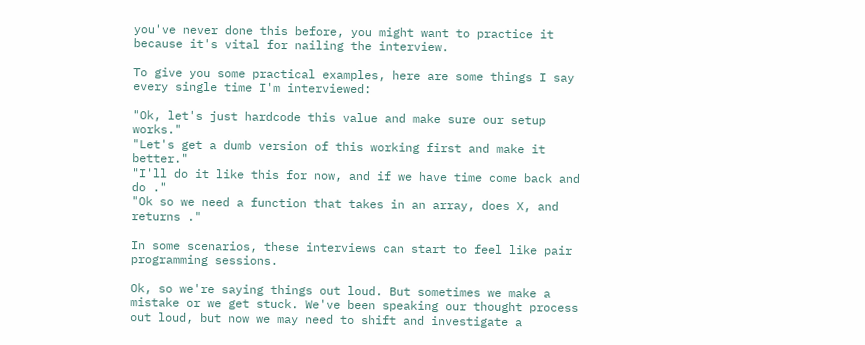you've never done this before, you might want to practice it because it's vital for nailing the interview.

To give you some practical examples, here are some things I say every single time I'm interviewed:

"Ok, let's just hardcode this value and make sure our setup works."
"Let's get a dumb version of this working first and make it better."
"I'll do it like this for now, and if we have time come back and do ."
"Ok so we need a function that takes in an array, does X, and returns ."

In some scenarios, these interviews can start to feel like pair programming sessions.

Ok, so we're saying things out loud. But sometimes we make a mistake or we get stuck. We've been speaking our thought process out loud, but now we may need to shift and investigate a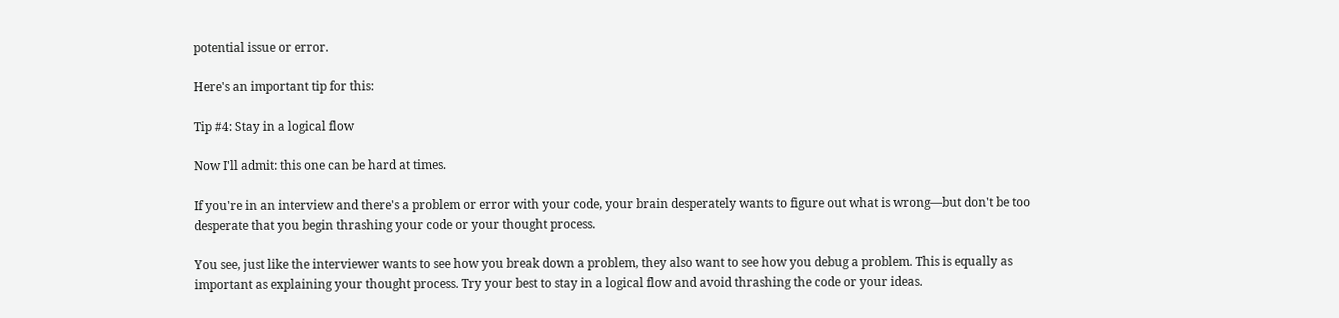potential issue or error.

Here's an important tip for this:

Tip #4: Stay in a logical flow

Now I'll admit: this one can be hard at times.

If you're in an interview and there's a problem or error with your code, your brain desperately wants to figure out what is wrong—but don't be too desperate that you begin thrashing your code or your thought process.

You see, just like the interviewer wants to see how you break down a problem, they also want to see how you debug a problem. This is equally as important as explaining your thought process. Try your best to stay in a logical flow and avoid thrashing the code or your ideas.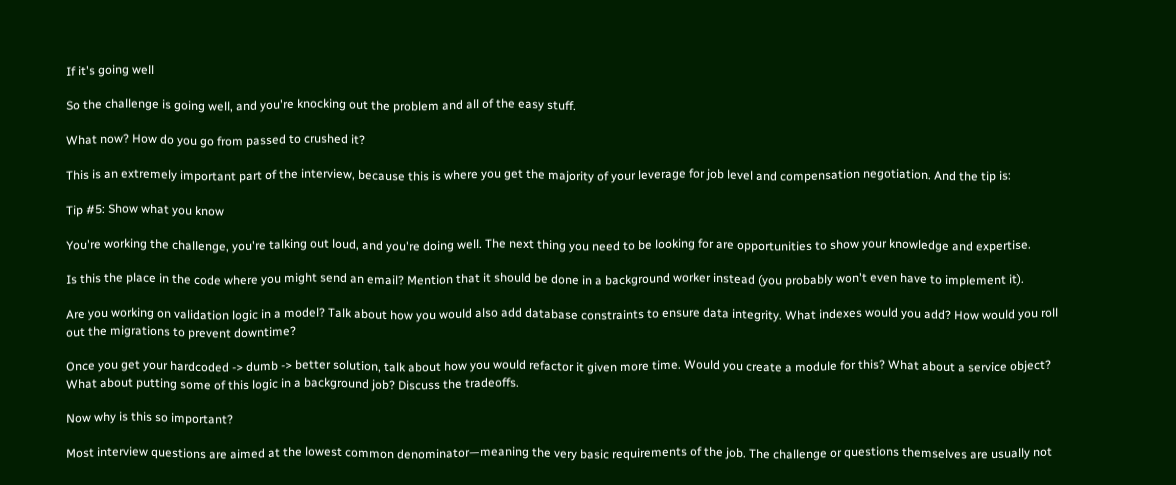If it's going well

So the challenge is going well, and you're knocking out the problem and all of the easy stuff.

What now? How do you go from passed to crushed it?

This is an extremely important part of the interview, because this is where you get the majority of your leverage for job level and compensation negotiation. And the tip is:

Tip #5: Show what you know

You're working the challenge, you're talking out loud, and you're doing well. The next thing you need to be looking for are opportunities to show your knowledge and expertise.

Is this the place in the code where you might send an email? Mention that it should be done in a background worker instead (you probably won't even have to implement it).

Are you working on validation logic in a model? Talk about how you would also add database constraints to ensure data integrity. What indexes would you add? How would you roll out the migrations to prevent downtime?

Once you get your hardcoded -> dumb -> better solution, talk about how you would refactor it given more time. Would you create a module for this? What about a service object? What about putting some of this logic in a background job? Discuss the tradeoffs.

Now why is this so important?

Most interview questions are aimed at the lowest common denominator—meaning the very basic requirements of the job. The challenge or questions themselves are usually not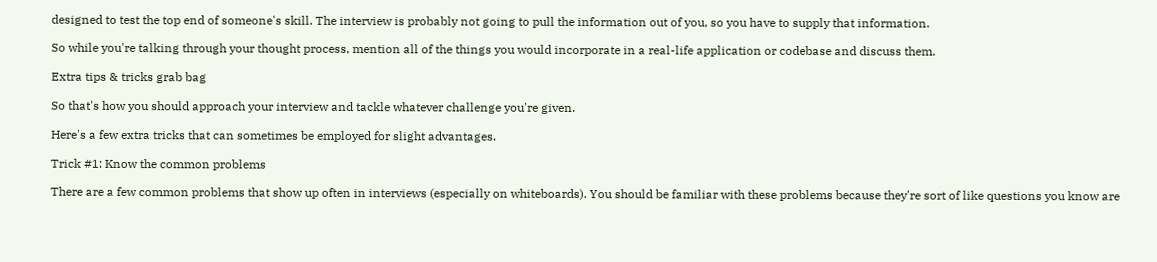designed to test the top end of someone's skill. The interview is probably not going to pull the information out of you, so you have to supply that information.

So while you're talking through your thought process, mention all of the things you would incorporate in a real-life application or codebase and discuss them.

Extra tips & tricks grab bag

So that's how you should approach your interview and tackle whatever challenge you're given.

Here's a few extra tricks that can sometimes be employed for slight advantages.

Trick #1: Know the common problems

There are a few common problems that show up often in interviews (especially on whiteboards). You should be familiar with these problems because they're sort of like questions you know are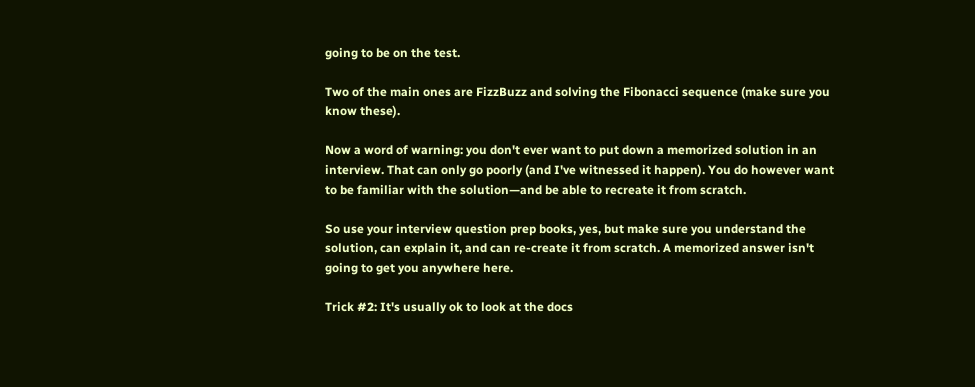going to be on the test.

Two of the main ones are FizzBuzz and solving the Fibonacci sequence (make sure you know these).

Now a word of warning: you don't ever want to put down a memorized solution in an interview. That can only go poorly (and I've witnessed it happen). You do however want to be familiar with the solution—and be able to recreate it from scratch.

So use your interview question prep books, yes, but make sure you understand the solution, can explain it, and can re-create it from scratch. A memorized answer isn't going to get you anywhere here.

Trick #2: It's usually ok to look at the docs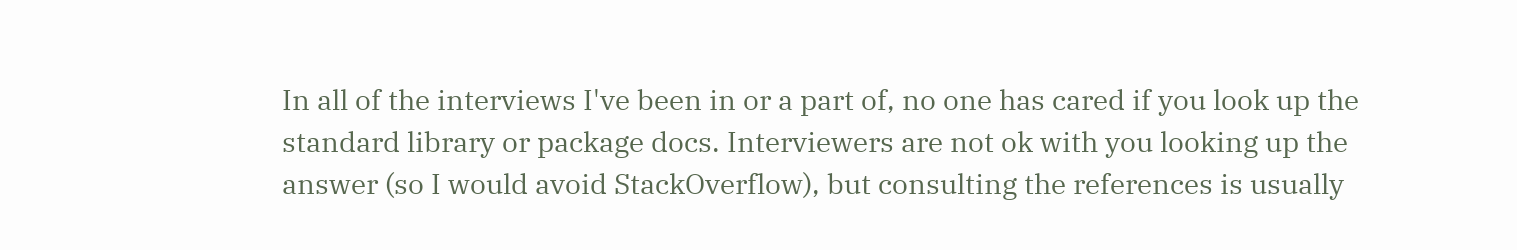In all of the interviews I've been in or a part of, no one has cared if you look up the standard library or package docs. Interviewers are not ok with you looking up the answer (so I would avoid StackOverflow), but consulting the references is usually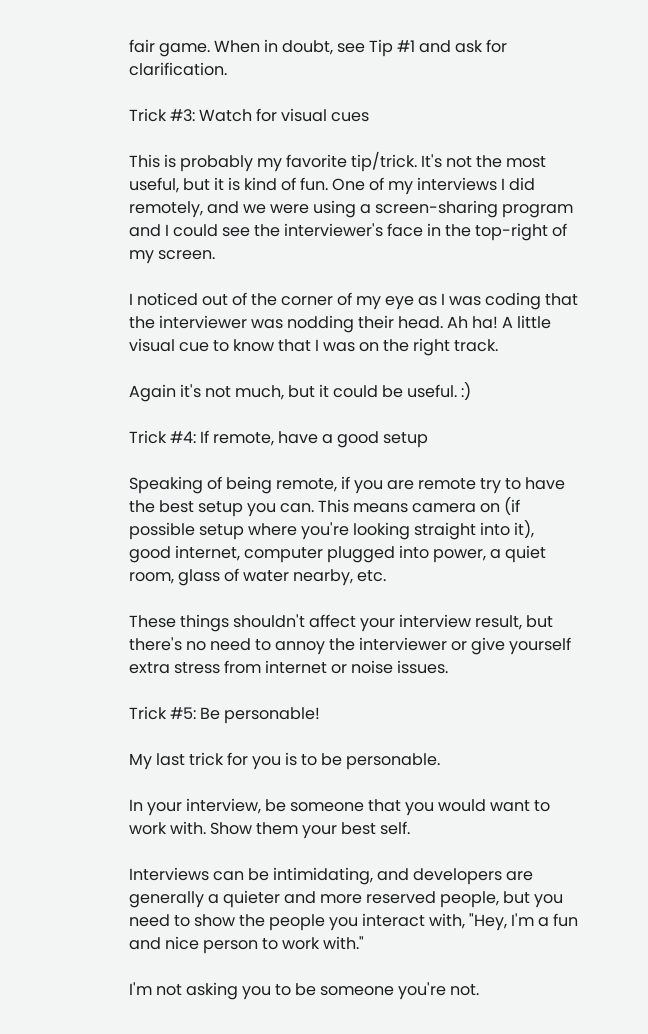fair game. When in doubt, see Tip #1 and ask for clarification.

Trick #3: Watch for visual cues

This is probably my favorite tip/trick. It's not the most useful, but it is kind of fun. One of my interviews I did remotely, and we were using a screen-sharing program and I could see the interviewer's face in the top-right of my screen.

I noticed out of the corner of my eye as I was coding that the interviewer was nodding their head. Ah ha! A little visual cue to know that I was on the right track.

Again it's not much, but it could be useful. :)

Trick #4: If remote, have a good setup

Speaking of being remote, if you are remote try to have the best setup you can. This means camera on (if possible setup where you're looking straight into it), good internet, computer plugged into power, a quiet room, glass of water nearby, etc.

These things shouldn't affect your interview result, but there's no need to annoy the interviewer or give yourself extra stress from internet or noise issues.

Trick #5: Be personable!

My last trick for you is to be personable.

In your interview, be someone that you would want to work with. Show them your best self.

Interviews can be intimidating, and developers are generally a quieter and more reserved people, but you need to show the people you interact with, "Hey, I'm a fun and nice person to work with."

I'm not asking you to be someone you're not.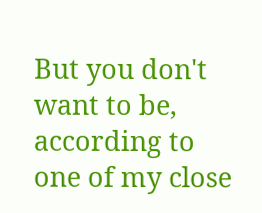But you don't want to be, according to one of my close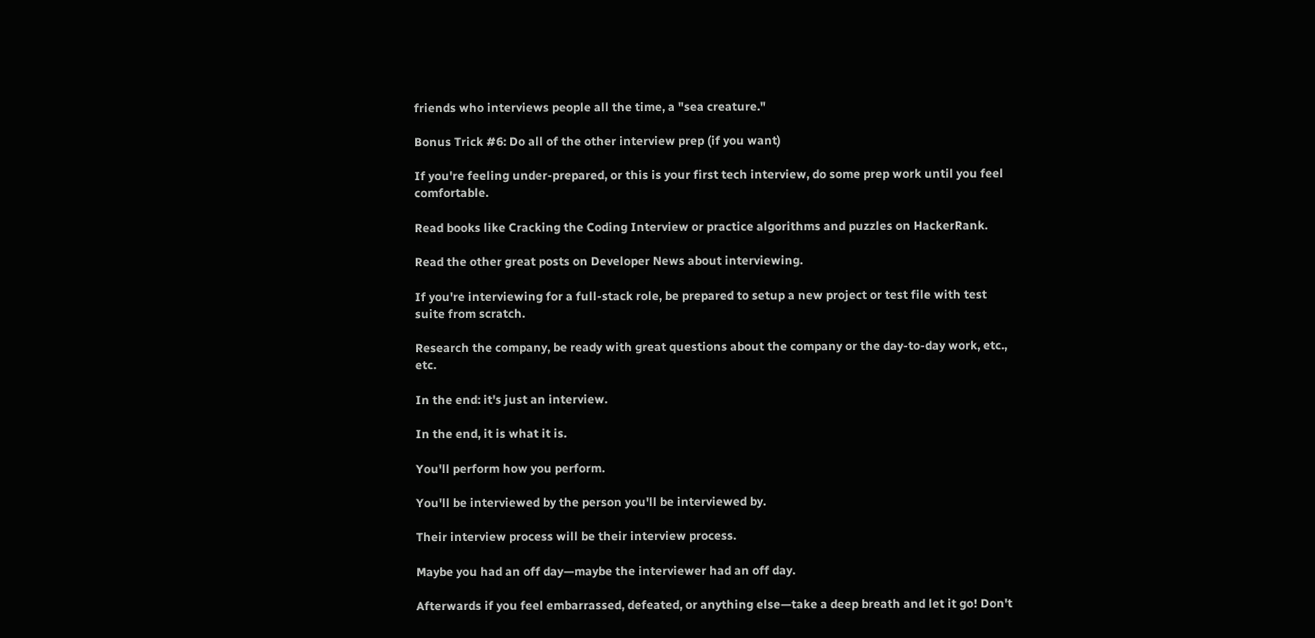friends who interviews people all the time, a "sea creature."

Bonus Trick #6: Do all of the other interview prep (if you want)

If you're feeling under-prepared, or this is your first tech interview, do some prep work until you feel comfortable.

Read books like Cracking the Coding Interview or practice algorithms and puzzles on HackerRank.

Read the other great posts on Developer News about interviewing.

If you're interviewing for a full-stack role, be prepared to setup a new project or test file with test suite from scratch.

Research the company, be ready with great questions about the company or the day-to-day work, etc., etc.

In the end: it's just an interview.

In the end, it is what it is.

You'll perform how you perform.

You'll be interviewed by the person you'll be interviewed by.

Their interview process will be their interview process.

Maybe you had an off day—maybe the interviewer had an off day.

Afterwards if you feel embarrassed, defeated, or anything else—take a deep breath and let it go! Don't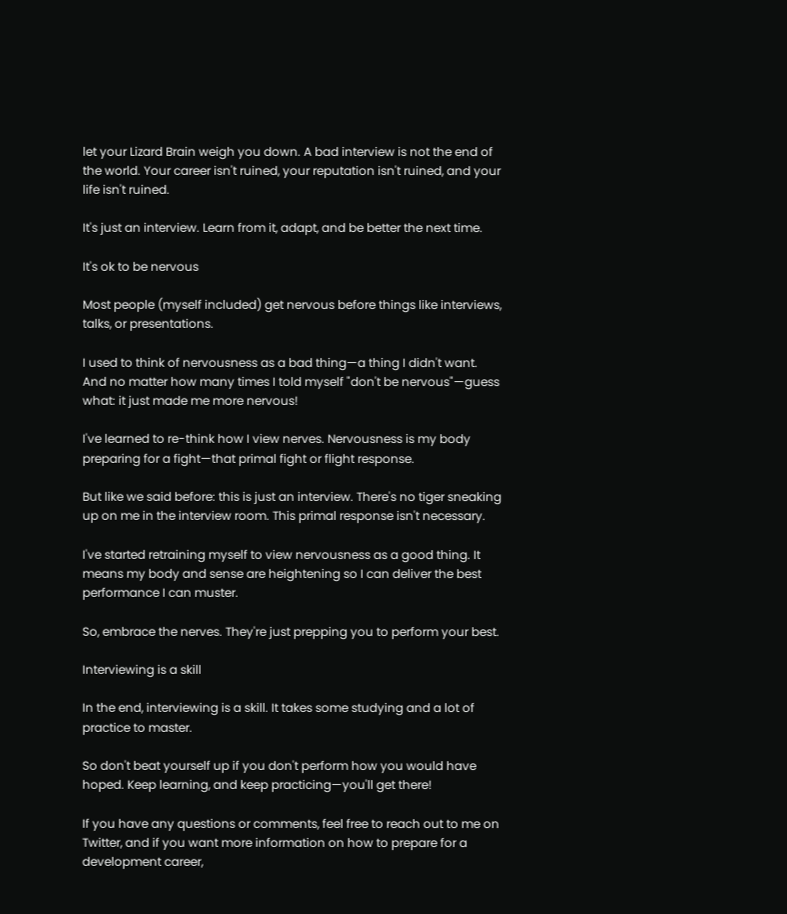let your Lizard Brain weigh you down. A bad interview is not the end of the world. Your career isn't ruined, your reputation isn't ruined, and your life isn't ruined.

It's just an interview. Learn from it, adapt, and be better the next time.

It's ok to be nervous

Most people (myself included) get nervous before things like interviews, talks, or presentations.

I used to think of nervousness as a bad thing—a thing I didn't want. And no matter how many times I told myself "don't be nervous"—guess what: it just made me more nervous!

I've learned to re-think how I view nerves. Nervousness is my body preparing for a fight—that primal fight or flight response.

But like we said before: this is just an interview. There's no tiger sneaking up on me in the interview room. This primal response isn't necessary.

I've started retraining myself to view nervousness as a good thing. It means my body and sense are heightening so I can deliver the best performance I can muster.

So, embrace the nerves. They're just prepping you to perform your best.

Interviewing is a skill

In the end, interviewing is a skill. It takes some studying and a lot of practice to master.

So don't beat yourself up if you don't perform how you would have hoped. Keep learning, and keep practicing—you'll get there!

If you have any questions or comments, feel free to reach out to me on Twitter, and if you want more information on how to prepare for a development career,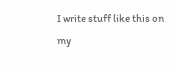I write stuff like this on my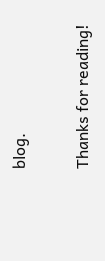blog.

Thanks for reading!